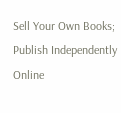Sell Your Own Books; Publish Independently Online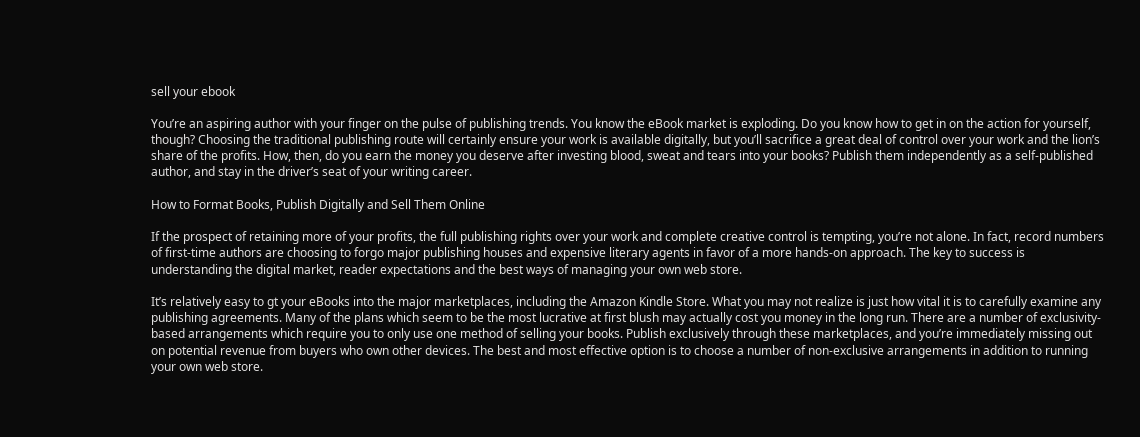sell your ebook

You’re an aspiring author with your finger on the pulse of publishing trends. You know the eBook market is exploding. Do you know how to get in on the action for yourself, though? Choosing the traditional publishing route will certainly ensure your work is available digitally, but you’ll sacrifice a great deal of control over your work and the lion’s share of the profits. How, then, do you earn the money you deserve after investing blood, sweat and tears into your books? Publish them independently as a self-published author, and stay in the driver’s seat of your writing career.

How to Format Books, Publish Digitally and Sell Them Online

If the prospect of retaining more of your profits, the full publishing rights over your work and complete creative control is tempting, you’re not alone. In fact, record numbers of first-time authors are choosing to forgo major publishing houses and expensive literary agents in favor of a more hands-on approach. The key to success is understanding the digital market, reader expectations and the best ways of managing your own web store.

It’s relatively easy to gt your eBooks into the major marketplaces, including the Amazon Kindle Store. What you may not realize is just how vital it is to carefully examine any publishing agreements. Many of the plans which seem to be the most lucrative at first blush may actually cost you money in the long run. There are a number of exclusivity-based arrangements which require you to only use one method of selling your books. Publish exclusively through these marketplaces, and you’re immediately missing out on potential revenue from buyers who own other devices. The best and most effective option is to choose a number of non-exclusive arrangements in addition to running your own web store.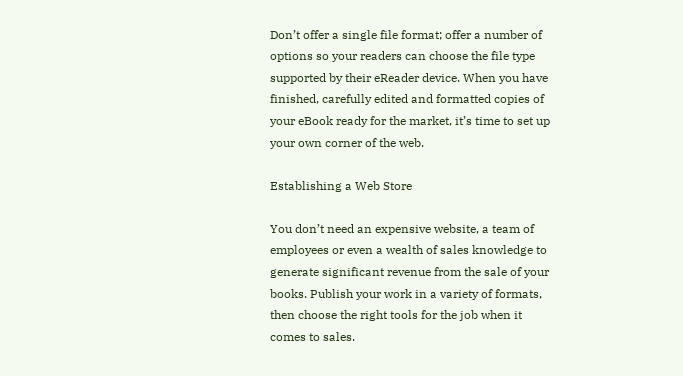Don’t offer a single file format; offer a number of options so your readers can choose the file type supported by their eReader device. When you have finished, carefully edited and formatted copies of your eBook ready for the market, it’s time to set up your own corner of the web.

Establishing a Web Store

You don’t need an expensive website, a team of employees or even a wealth of sales knowledge to generate significant revenue from the sale of your books. Publish your work in a variety of formats, then choose the right tools for the job when it comes to sales.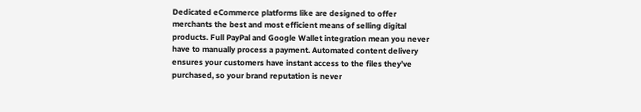Dedicated eCommerce platforms like are designed to offer merchants the best and most efficient means of selling digital products. Full PayPal and Google Wallet integration mean you never have to manually process a payment. Automated content delivery ensures your customers have instant access to the files they’ve purchased, so your brand reputation is never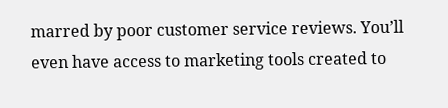marred by poor customer service reviews. You’ll even have access to marketing tools created to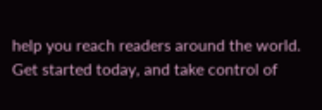help you reach readers around the world. Get started today, and take control of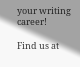your writing career!

Find us at